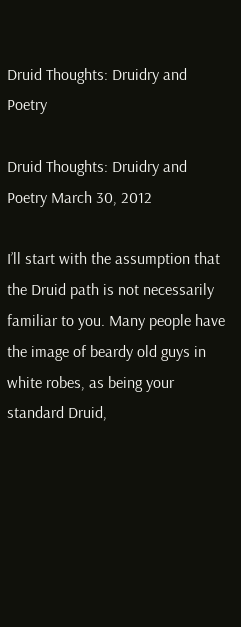Druid Thoughts: Druidry and Poetry

Druid Thoughts: Druidry and Poetry March 30, 2012

I’ll start with the assumption that the Druid path is not necessarily familiar to you. Many people have the image of beardy old guys in white robes, as being your standard Druid,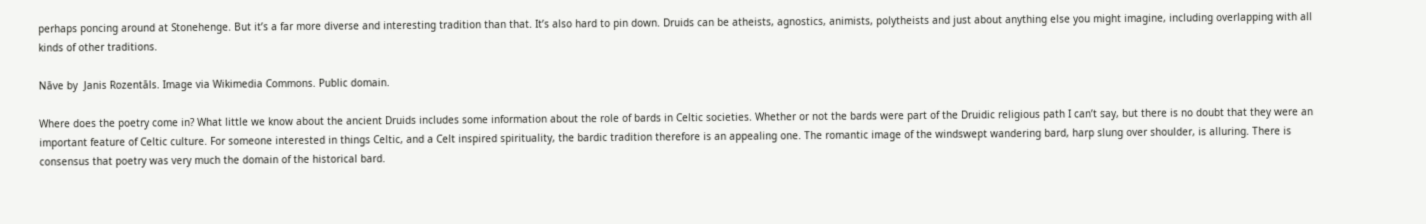perhaps poncing around at Stonehenge. But it’s a far more diverse and interesting tradition than that. It’s also hard to pin down. Druids can be atheists, agnostics, animists, polytheists and just about anything else you might imagine, including overlapping with all kinds of other traditions.

Nāve by  Janis Rozentāls. Image via Wikimedia Commons. Public domain.

Where does the poetry come in? What little we know about the ancient Druids includes some information about the role of bards in Celtic societies. Whether or not the bards were part of the Druidic religious path I can’t say, but there is no doubt that they were an important feature of Celtic culture. For someone interested in things Celtic, and a Celt inspired spirituality, the bardic tradition therefore is an appealing one. The romantic image of the windswept wandering bard, harp slung over shoulder, is alluring. There is consensus that poetry was very much the domain of the historical bard.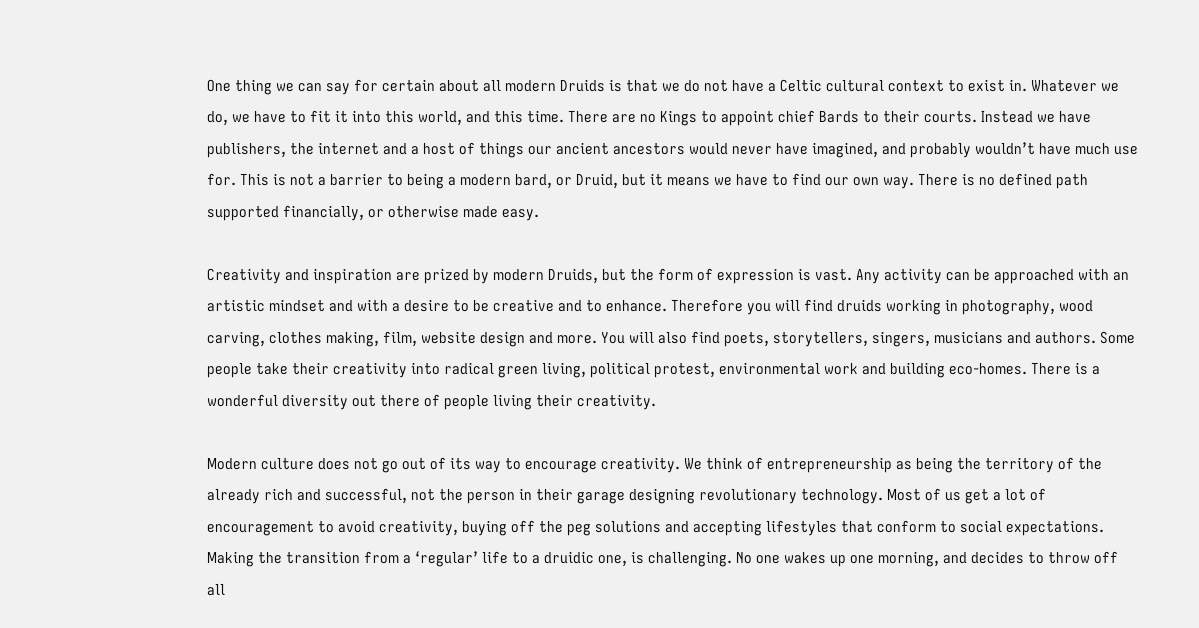One thing we can say for certain about all modern Druids is that we do not have a Celtic cultural context to exist in. Whatever we do, we have to fit it into this world, and this time. There are no Kings to appoint chief Bards to their courts. Instead we have publishers, the internet and a host of things our ancient ancestors would never have imagined, and probably wouldn’t have much use for. This is not a barrier to being a modern bard, or Druid, but it means we have to find our own way. There is no defined path supported financially, or otherwise made easy.

Creativity and inspiration are prized by modern Druids, but the form of expression is vast. Any activity can be approached with an artistic mindset and with a desire to be creative and to enhance. Therefore you will find druids working in photography, wood carving, clothes making, film, website design and more. You will also find poets, storytellers, singers, musicians and authors. Some people take their creativity into radical green living, political protest, environmental work and building eco-homes. There is a wonderful diversity out there of people living their creativity.

Modern culture does not go out of its way to encourage creativity. We think of entrepreneurship as being the territory of the already rich and successful, not the person in their garage designing revolutionary technology. Most of us get a lot of encouragement to avoid creativity, buying off the peg solutions and accepting lifestyles that conform to social expectations. Making the transition from a ‘regular’ life to a druidic one, is challenging. No one wakes up one morning, and decides to throw off all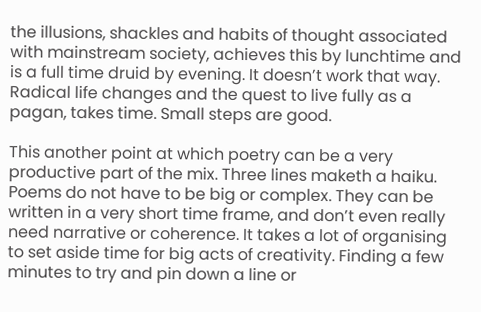the illusions, shackles and habits of thought associated with mainstream society, achieves this by lunchtime and is a full time druid by evening. It doesn’t work that way. Radical life changes and the quest to live fully as a pagan, takes time. Small steps are good.

This another point at which poetry can be a very productive part of the mix. Three lines maketh a haiku. Poems do not have to be big or complex. They can be written in a very short time frame, and don’t even really need narrative or coherence. It takes a lot of organising to set aside time for big acts of creativity. Finding a few minutes to try and pin down a line or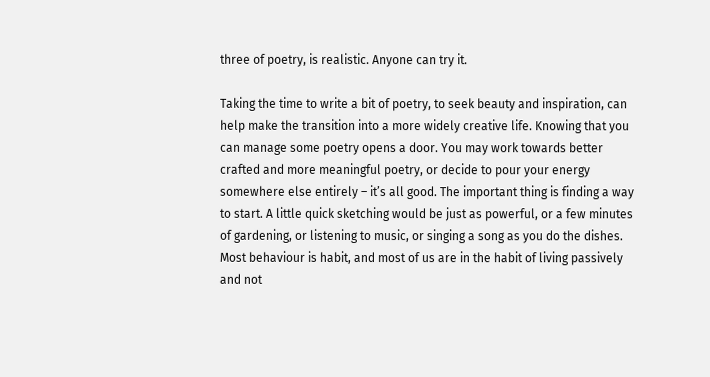three of poetry, is realistic. Anyone can try it.

Taking the time to write a bit of poetry, to seek beauty and inspiration, can help make the transition into a more widely creative life. Knowing that you can manage some poetry opens a door. You may work towards better crafted and more meaningful poetry, or decide to pour your energy somewhere else entirely – it’s all good. The important thing is finding a way to start. A little quick sketching would be just as powerful, or a few minutes of gardening, or listening to music, or singing a song as you do the dishes. Most behaviour is habit, and most of us are in the habit of living passively and not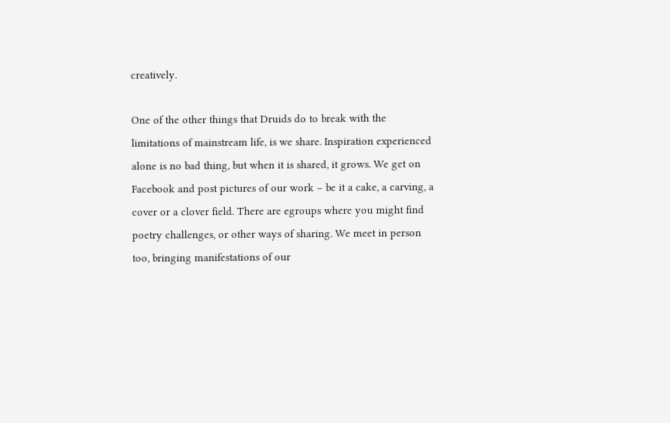creatively.

One of the other things that Druids do to break with the limitations of mainstream life, is we share. Inspiration experienced alone is no bad thing, but when it is shared, it grows. We get on Facebook and post pictures of our work – be it a cake, a carving, a cover or a clover field. There are egroups where you might find poetry challenges, or other ways of sharing. We meet in person too, bringing manifestations of our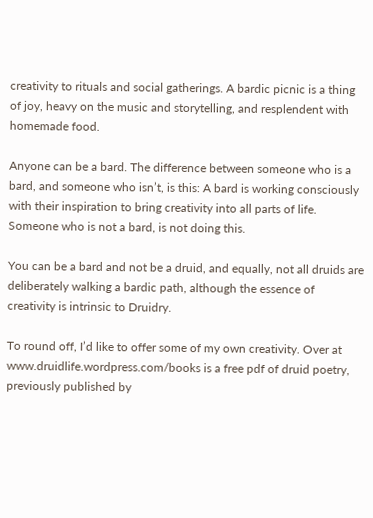creativity to rituals and social gatherings. A bardic picnic is a thing of joy, heavy on the music and storytelling, and resplendent with homemade food.

Anyone can be a bard. The difference between someone who is a bard, and someone who isn’t, is this: A bard is working consciously with their inspiration to bring creativity into all parts of life. Someone who is not a bard, is not doing this.

You can be a bard and not be a druid, and equally, not all druids are deliberately walking a bardic path, although the essence of creativity is intrinsic to Druidry.

To round off, I’d like to offer some of my own creativity. Over at www.druidlife.wordpress.com/books is a free pdf of druid poetry, previously published by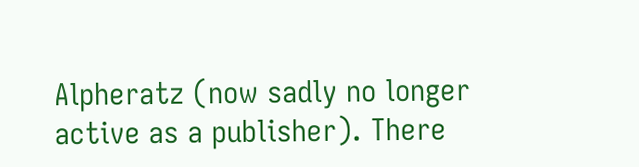Alpheratz (now sadly no longer active as a publisher). There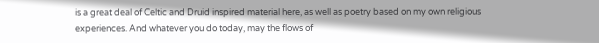is a great deal of Celtic and Druid inspired material here, as well as poetry based on my own religious experiences. And whatever you do today, may the flows of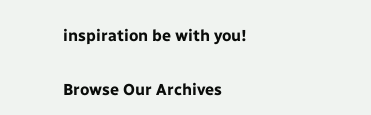inspiration be with you!

Browse Our Archives